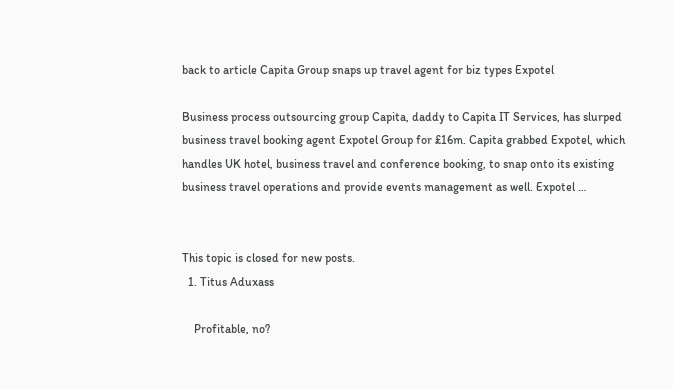back to article Capita Group snaps up travel agent for biz types Expotel

Business process outsourcing group Capita, daddy to Capita IT Services, has slurped business travel booking agent Expotel Group for £16m. Capita grabbed Expotel, which handles UK hotel, business travel and conference booking, to snap onto its existing business travel operations and provide events management as well. Expotel …


This topic is closed for new posts.
  1. Titus Aduxass

    Profitable, no?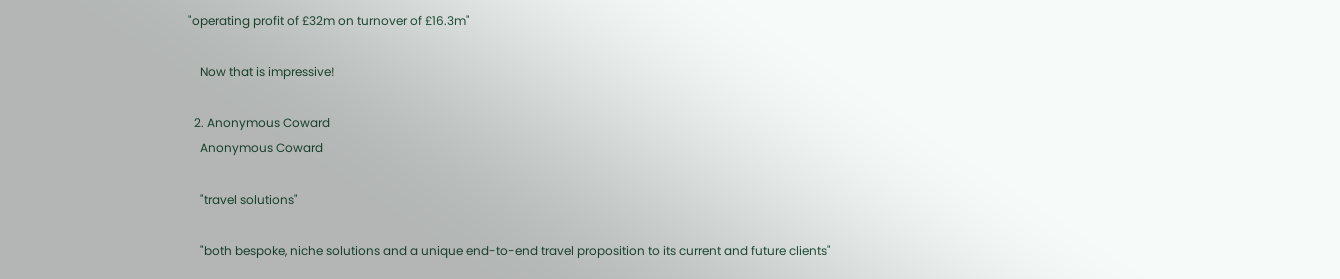"operating profit of £32m on turnover of £16.3m"

    Now that is impressive!

  2. Anonymous Coward
    Anonymous Coward

    "travel solutions"

    "both bespoke, niche solutions and a unique end-to-end travel proposition to its current and future clients"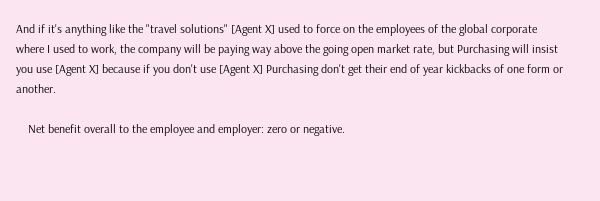And if it's anything like the "travel solutions" [Agent X] used to force on the employees of the global corporate where I used to work, the company will be paying way above the going open market rate, but Purchasing will insist you use [Agent X] because if you don't use [Agent X] Purchasing don't get their end of year kickbacks of one form or another.

    Net benefit overall to the employee and employer: zero or negative.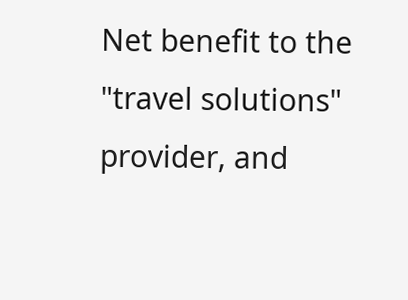Net benefit to the "travel solutions" provider, and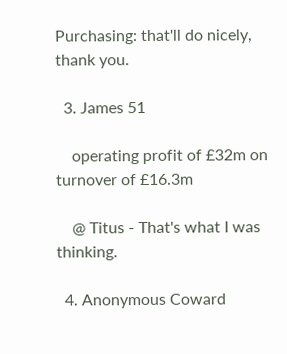Purchasing: that'll do nicely, thank you.

  3. James 51

    operating profit of £32m on turnover of £16.3m

    @ Titus - That's what I was thinking.

  4. Anonymous Coward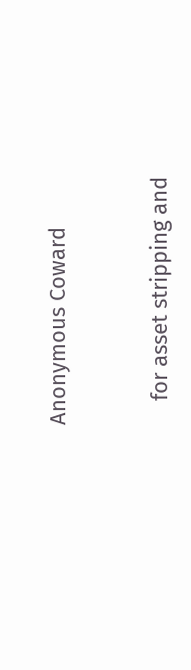Anonymous Coward


    for asset stripping and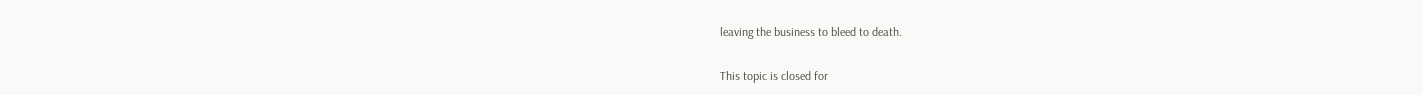leaving the business to bleed to death.

This topic is closed for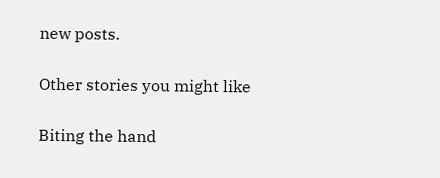new posts.

Other stories you might like

Biting the hand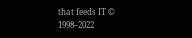that feeds IT © 1998–2022